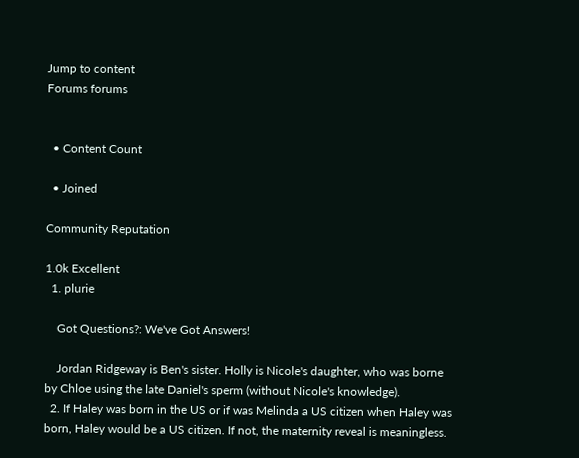Jump to content
Forums forums


  • Content Count

  • Joined

Community Reputation

1.0k Excellent
  1. plurie

    Got Questions?: We've Got Answers!

    Jordan Ridgeway is Ben's sister. Holly is Nicole's daughter, who was borne by Chloe using the late Daniel's sperm (without Nicole's knowledge).
  2. If Haley was born in the US or if was Melinda a US citizen when Haley was born, Haley would be a US citizen. If not, the maternity reveal is meaningless.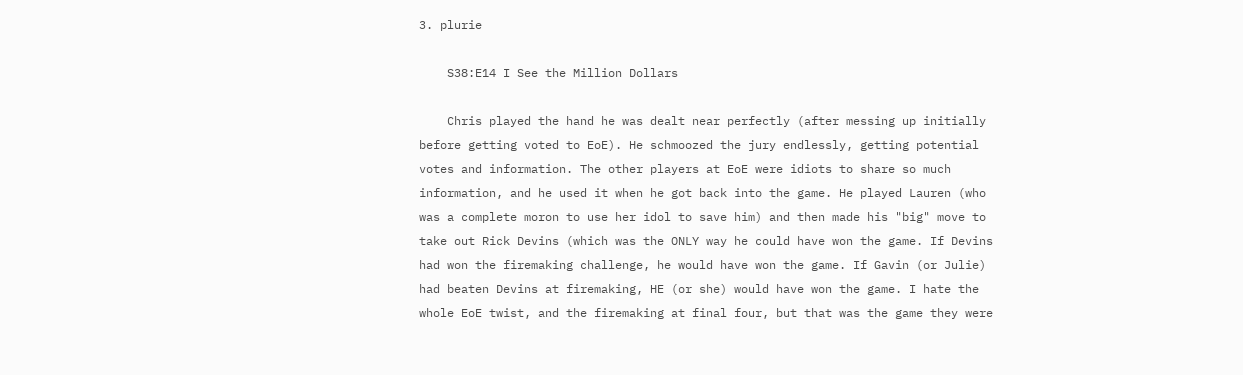3. plurie

    S38:E14 I See the Million Dollars

    Chris played the hand he was dealt near perfectly (after messing up initially before getting voted to EoE). He schmoozed the jury endlessly, getting potential votes and information. The other players at EoE were idiots to share so much information, and he used it when he got back into the game. He played Lauren (who was a complete moron to use her idol to save him) and then made his "big" move to take out Rick Devins (which was the ONLY way he could have won the game. If Devins had won the firemaking challenge, he would have won the game. If Gavin (or Julie) had beaten Devins at firemaking, HE (or she) would have won the game. I hate the whole EoE twist, and the firemaking at final four, but that was the game they were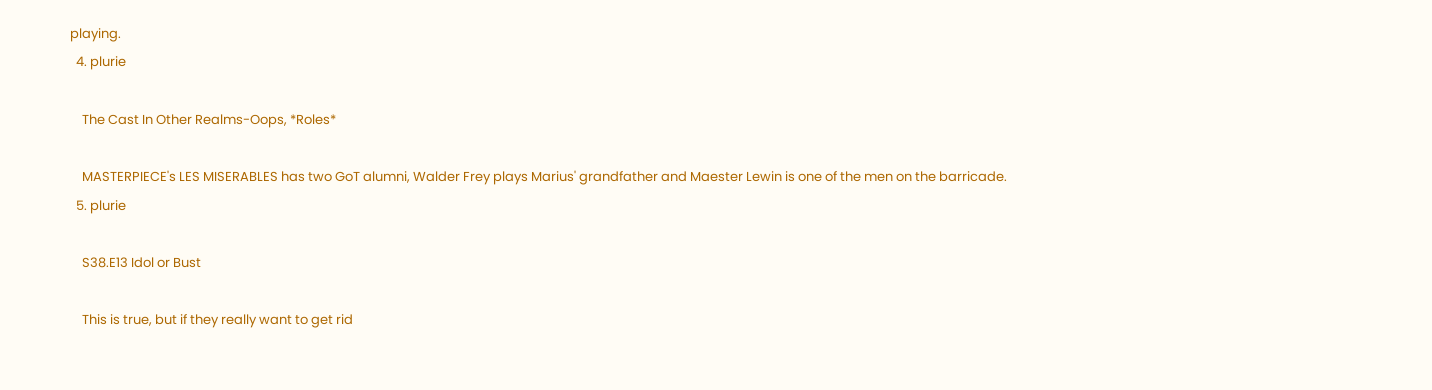playing.
  4. plurie

    The Cast In Other Realms-Oops, *Roles*

    MASTERPIECE's LES MISERABLES has two GoT alumni, Walder Frey plays Marius' grandfather and Maester Lewin is one of the men on the barricade.
  5. plurie

    S38.E13 Idol or Bust

    This is true, but if they really want to get rid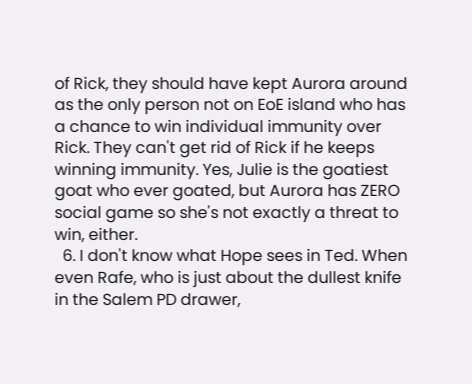of Rick, they should have kept Aurora around as the only person not on EoE island who has a chance to win individual immunity over Rick. They can't get rid of Rick if he keeps winning immunity. Yes, Julie is the goatiest goat who ever goated, but Aurora has ZERO social game so she's not exactly a threat to win, either.
  6. I don't know what Hope sees in Ted. When even Rafe, who is just about the dullest knife in the Salem PD drawer,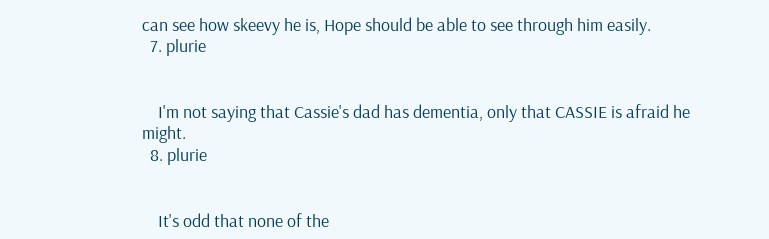can see how skeevy he is, Hope should be able to see through him easily.
  7. plurie


    I'm not saying that Cassie's dad has dementia, only that CASSIE is afraid he might.
  8. plurie


    It's odd that none of the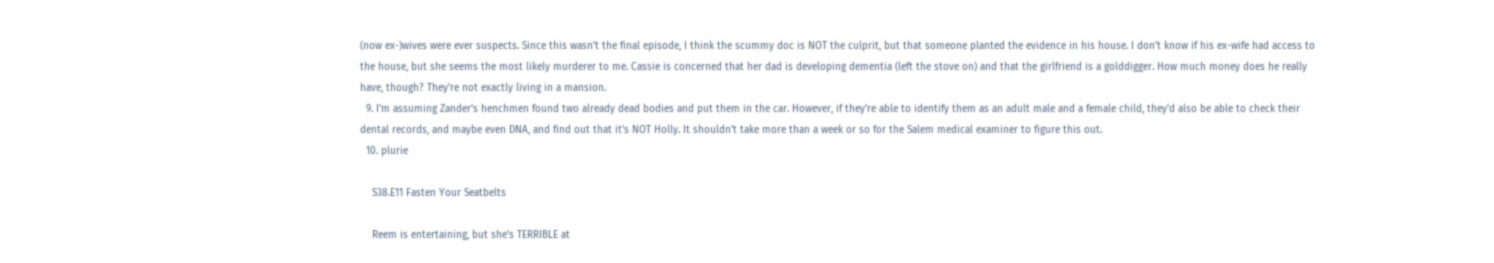(now ex-)wives were ever suspects. Since this wasn't the final episode, I think the scummy doc is NOT the culprit, but that someone planted the evidence in his house. I don't know if his ex-wife had access to the house, but she seems the most likely murderer to me. Cassie is concerned that her dad is developing dementia (left the stove on) and that the girlfriend is a golddigger. How much money does he really have, though? They're not exactly living in a mansion.
  9. I'm assuming Zander's henchmen found two already dead bodies and put them in the car. However, if they're able to identify them as an adult male and a female child, they'd also be able to check their dental records, and maybe even DNA, and find out that it's NOT Holly. It shouldn't take more than a week or so for the Salem medical examiner to figure this out.
  10. plurie

    S38.E11 Fasten Your Seatbelts

    Reem is entertaining, but she's TERRIBLE at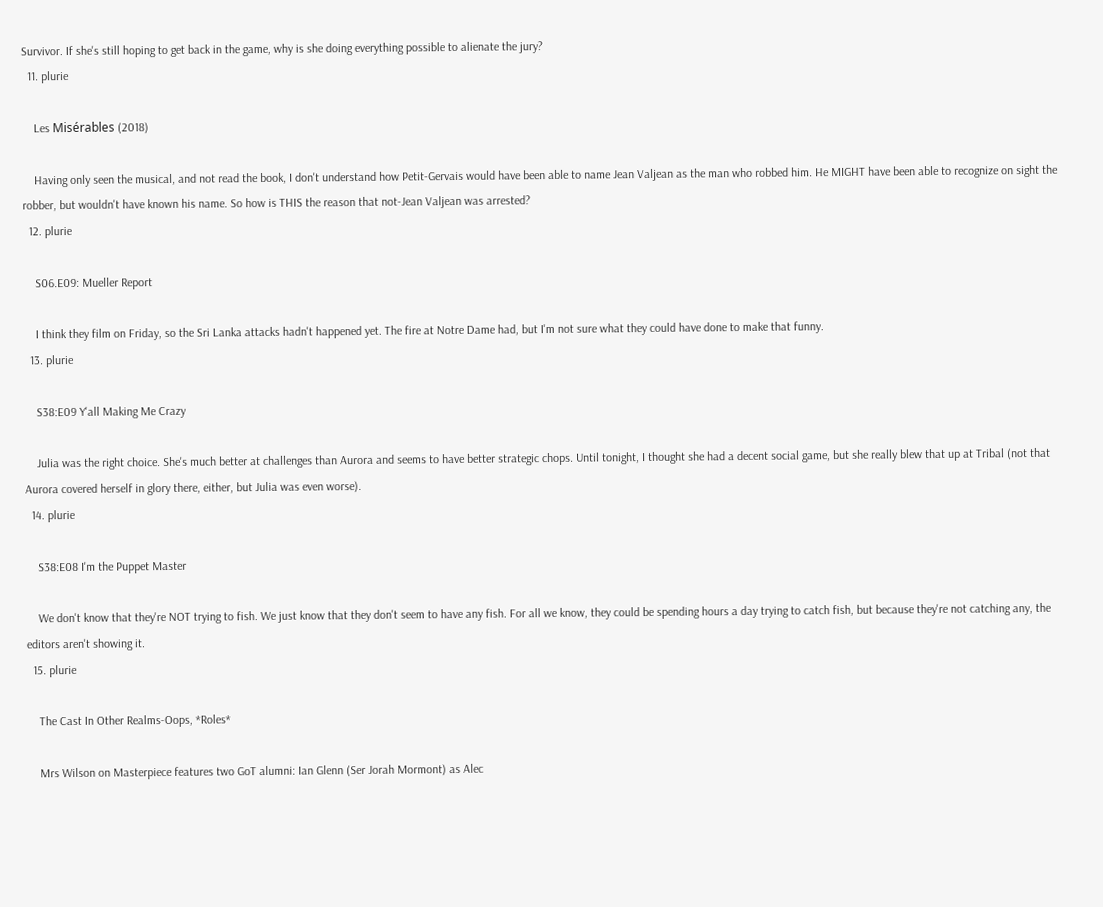Survivor. If she's still hoping to get back in the game, why is she doing everything possible to alienate the jury?
  11. plurie

    Les Misérables (2018)

    Having only seen the musical, and not read the book, I don't understand how Petit-Gervais would have been able to name Jean Valjean as the man who robbed him. He MIGHT have been able to recognize on sight the robber, but wouldn't have known his name. So how is THIS the reason that not-Jean Valjean was arrested?
  12. plurie

    S06.E09: Mueller Report

    I think they film on Friday, so the Sri Lanka attacks hadn't happened yet. The fire at Notre Dame had, but I'm not sure what they could have done to make that funny.
  13. plurie

    S38:E09 Y'all Making Me Crazy

    Julia was the right choice. She's much better at challenges than Aurora and seems to have better strategic chops. Until tonight, I thought she had a decent social game, but she really blew that up at Tribal (not that Aurora covered herself in glory there, either, but Julia was even worse).
  14. plurie

    S38:E08 I'm the Puppet Master

    We don't know that they're NOT trying to fish. We just know that they don't seem to have any fish. For all we know, they could be spending hours a day trying to catch fish, but because they're not catching any, the editors aren't showing it.
  15. plurie

    The Cast In Other Realms-Oops, *Roles*

    Mrs Wilson on Masterpiece features two GoT alumni: Ian Glenn (Ser Jorah Mormont) as Alec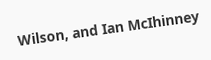Wilson, and Ian McIhinney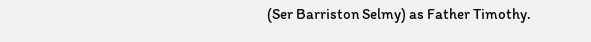(Ser Barriston Selmy) as Father Timothy.